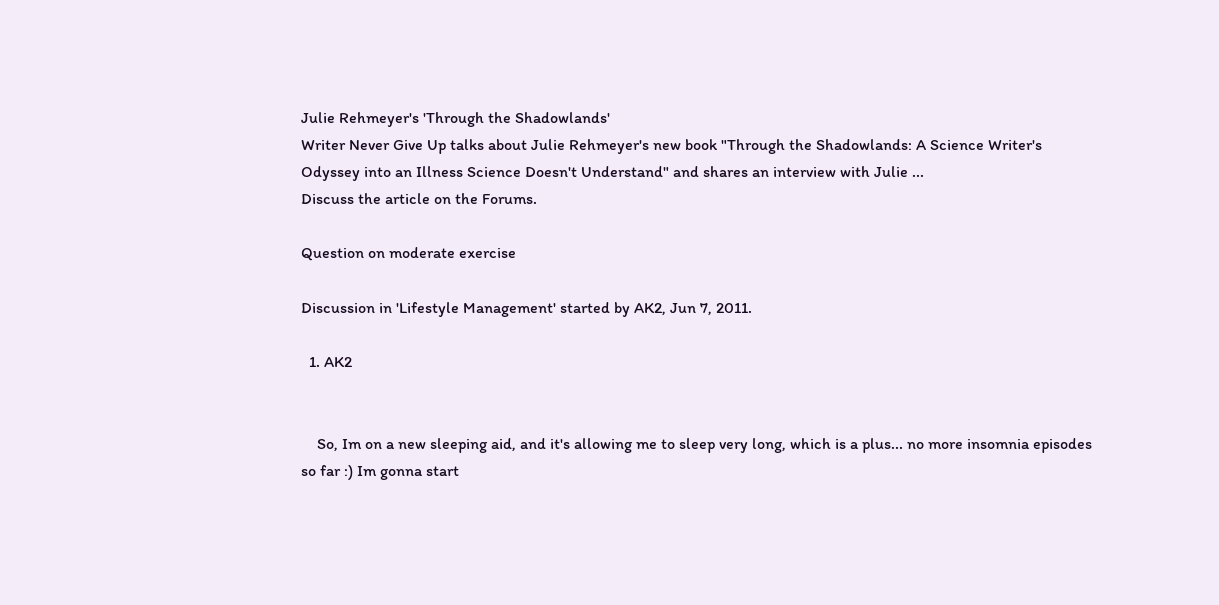Julie Rehmeyer's 'Through the Shadowlands'
Writer Never Give Up talks about Julie Rehmeyer's new book "Through the Shadowlands: A Science Writer's Odyssey into an Illness Science Doesn't Understand" and shares an interview with Julie ...
Discuss the article on the Forums.

Question on moderate exercise

Discussion in 'Lifestyle Management' started by AK2, Jun 7, 2011.

  1. AK2


    So, Im on a new sleeping aid, and it's allowing me to sleep very long, which is a plus... no more insomnia episodes so far :) Im gonna start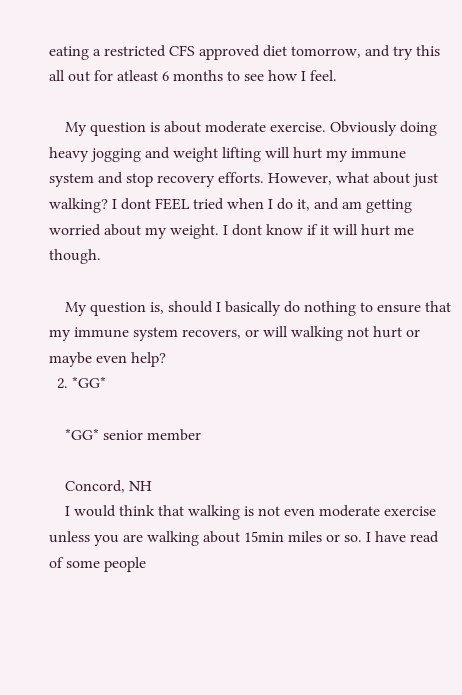eating a restricted CFS approved diet tomorrow, and try this all out for atleast 6 months to see how I feel.

    My question is about moderate exercise. Obviously doing heavy jogging and weight lifting will hurt my immune system and stop recovery efforts. However, what about just walking? I dont FEEL tried when I do it, and am getting worried about my weight. I dont know if it will hurt me though.

    My question is, should I basically do nothing to ensure that my immune system recovers, or will walking not hurt or maybe even help?
  2. *GG*

    *GG* senior member

    Concord, NH
    I would think that walking is not even moderate exercise unless you are walking about 15min miles or so. I have read of some people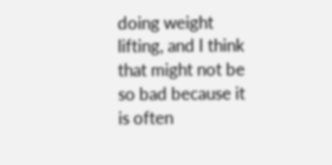doing weight lifting, and I think that might not be so bad because it is often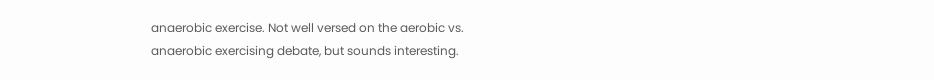anaerobic exercise. Not well versed on the aerobic vs. anaerobic exercising debate, but sounds interesting.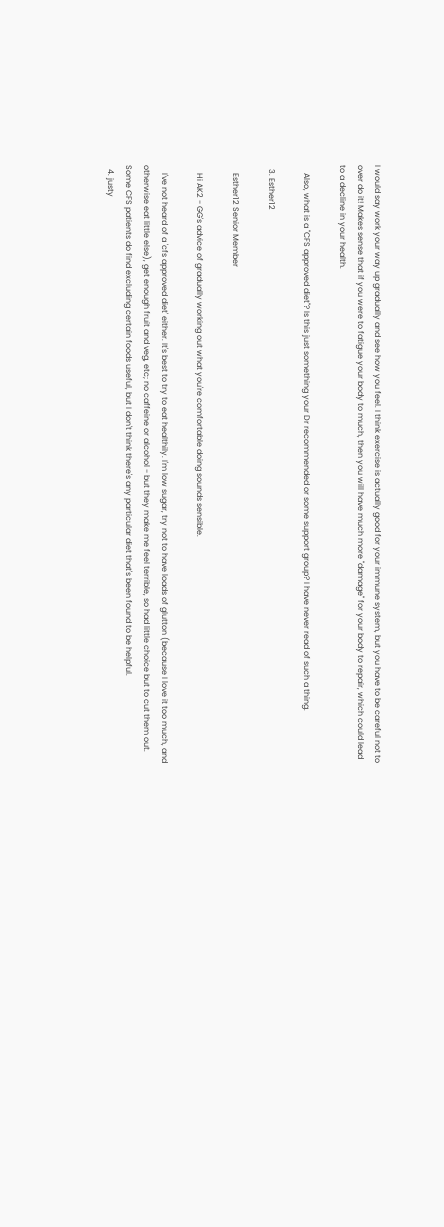I would say work your way up gradually and see how you feel. I think exercise is actually good for your immune system, but you have to be careful not to over do it! Makes sense that if you were to fatigue your body to much, then you will have much more "damage" for your body to repair, which could lead to a decline in your health.

    Also, what is a "CFS approved diet"? Is this just something your Dr recommended or some support group? I have never read of such a thing.

  3. Esther12

    Esther12 Senior Member

    Hi AK2 - GG's advice of gradually working out what you're comfortable doing sounds sensible.

    I've not heard of a 'cfs approved diet' either. It's best to try to eat healthily. I'm low sugar, try not to have loads of glutton (because I love it too much, and otherwise eat little else), get enough fruit and veg, etc; no caffeine or alcohol - but they make me feel terrible, so had little choice but to cut them out. Some CFS patients do find excluding certain foods useful, but I don't think there's any particular diet that's been found to be helpful.
  4. justy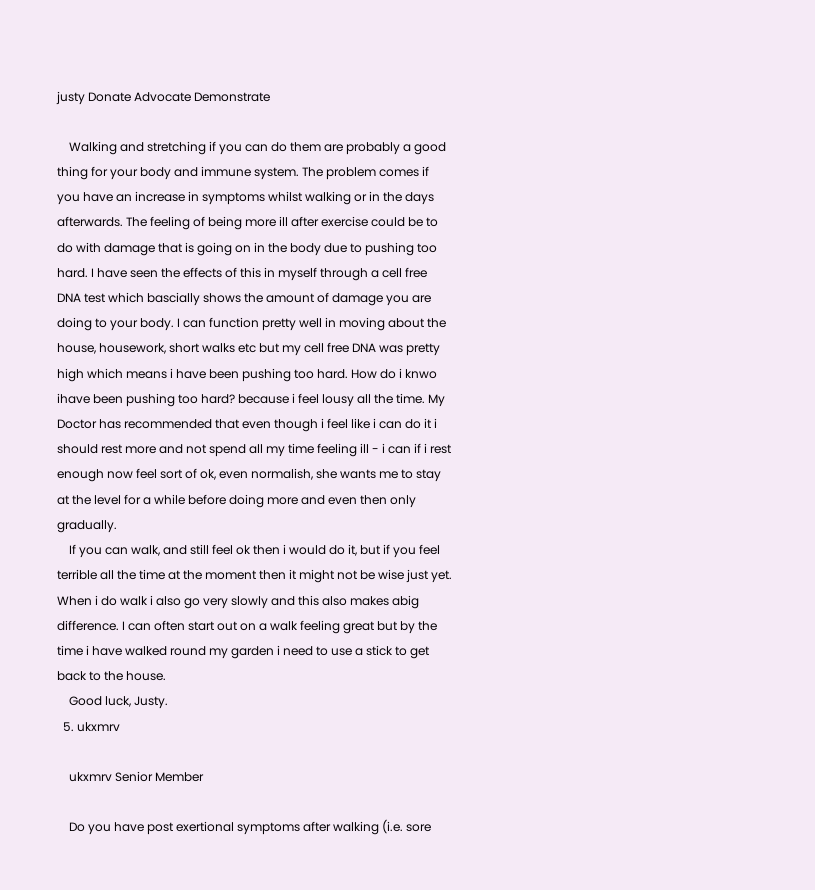justy Donate Advocate Demonstrate

    Walking and stretching if you can do them are probably a good thing for your body and immune system. The problem comes if you have an increase in symptoms whilst walking or in the days afterwards. The feeling of being more ill after exercise could be to do with damage that is going on in the body due to pushing too hard. I have seen the effects of this in myself through a cell free DNA test which bascially shows the amount of damage you are doing to your body. I can function pretty well in moving about the house, housework, short walks etc but my cell free DNA was pretty high which means i have been pushing too hard. How do i knwo ihave been pushing too hard? because i feel lousy all the time. My Doctor has recommended that even though i feel like i can do it i should rest more and not spend all my time feeling ill - i can if i rest enough now feel sort of ok, even normalish, she wants me to stay at the level for a while before doing more and even then only gradually.
    If you can walk, and still feel ok then i would do it, but if you feel terrible all the time at the moment then it might not be wise just yet. When i do walk i also go very slowly and this also makes abig difference. I can often start out on a walk feeling great but by the time i have walked round my garden i need to use a stick to get back to the house.
    Good luck, Justy.
  5. ukxmrv

    ukxmrv Senior Member

    Do you have post exertional symptoms after walking (i.e. sore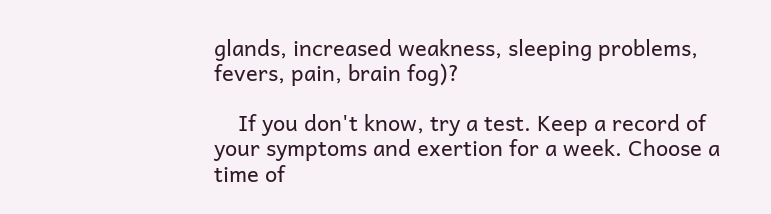glands, increased weakness, sleeping problems, fevers, pain, brain fog)?

    If you don't know, try a test. Keep a record of your symptoms and exertion for a week. Choose a time of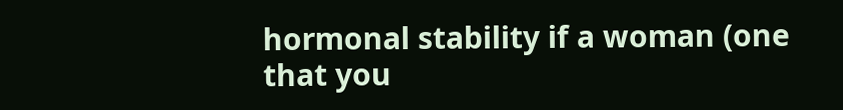hormonal stability if a woman (one that you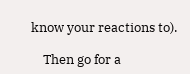know your reactions to).

    Then go for a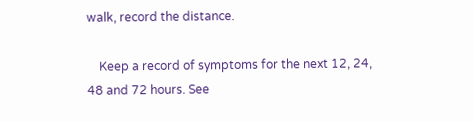walk, record the distance.

    Keep a record of symptoms for the next 12, 24, 48 and 72 hours. See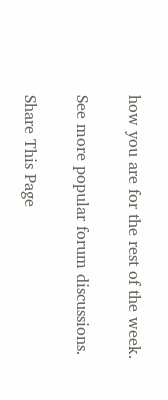how you are for the rest of the week.

See more popular forum discussions.

Share This Page